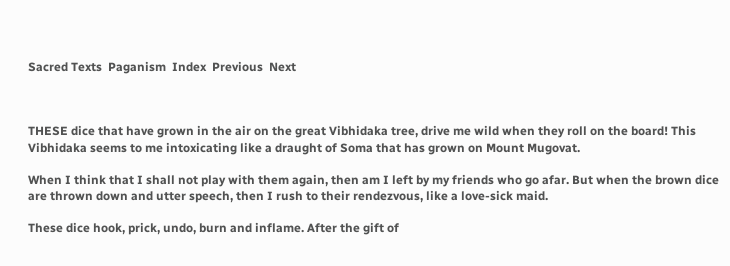Sacred Texts  Paganism  Index  Previous  Next



THESE dice that have grown in the air on the great Vibhidaka tree, drive me wild when they roll on the board! This Vibhidaka seems to me intoxicating like a draught of Soma that has grown on Mount Mugovat.

When I think that I shall not play with them again, then am I left by my friends who go afar. But when the brown dice are thrown down and utter speech, then I rush to their rendezvous, like a love-sick maid.

These dice hook, prick, undo, burn and inflame. After the gift of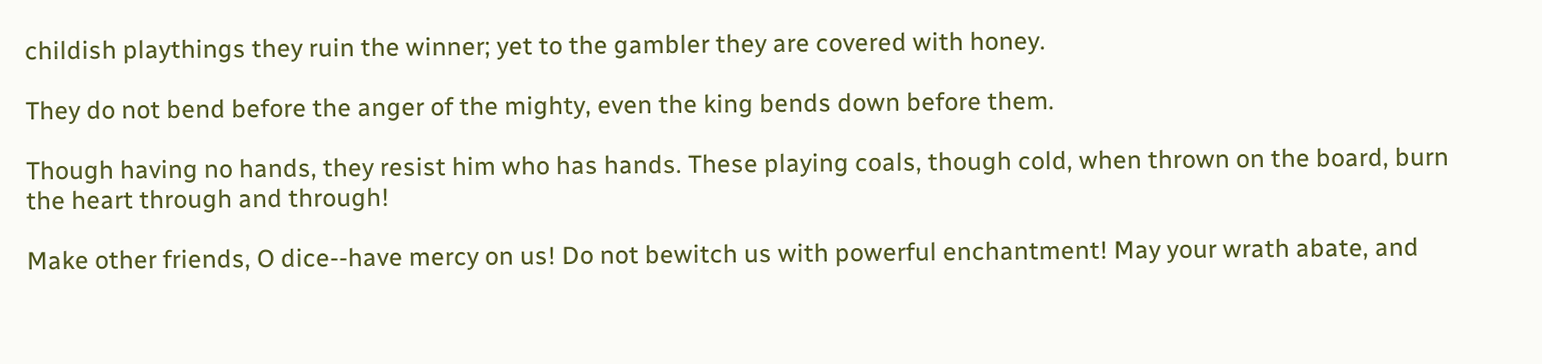childish playthings they ruin the winner; yet to the gambler they are covered with honey.

They do not bend before the anger of the mighty, even the king bends down before them.

Though having no hands, they resist him who has hands. These playing coals, though cold, when thrown on the board, burn the heart through and through!

Make other friends, O dice--have mercy on us! Do not bewitch us with powerful enchantment! May your wrath abate, and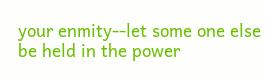your enmity--let some one else be held in the power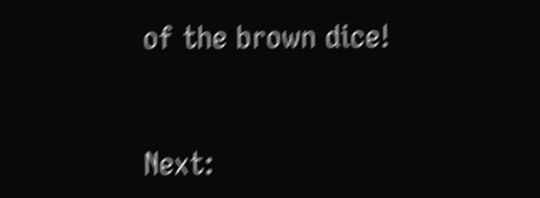of the brown dice!


Next: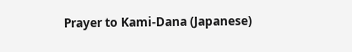Prayer to Kami-Dana (Japanese)